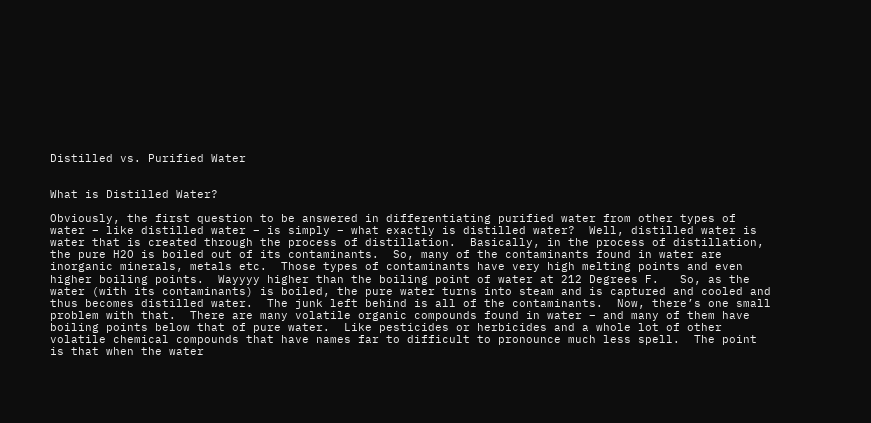Distilled vs. Purified Water


What is Distilled Water?

Obviously, the first question to be answered in differentiating purified water from other types of water – like distilled water – is simply – what exactly is distilled water?  Well, distilled water is water that is created through the process of distillation.  Basically, in the process of distillation, the pure H2O is boiled out of its contaminants.  So, many of the contaminants found in water are inorganic minerals, metals etc.  Those types of contaminants have very high melting points and even higher boiling points.  Wayyyy higher than the boiling point of water at 212 Degrees F.   So, as the water (with its contaminants) is boiled, the pure water turns into steam and is captured and cooled and thus becomes distilled water.  The junk left behind is all of the contaminants.  Now, there’s one small problem with that.  There are many volatile organic compounds found in water – and many of them have boiling points below that of pure water.  Like pesticides or herbicides and a whole lot of other volatile chemical compounds that have names far to difficult to pronounce much less spell.  The point is that when the water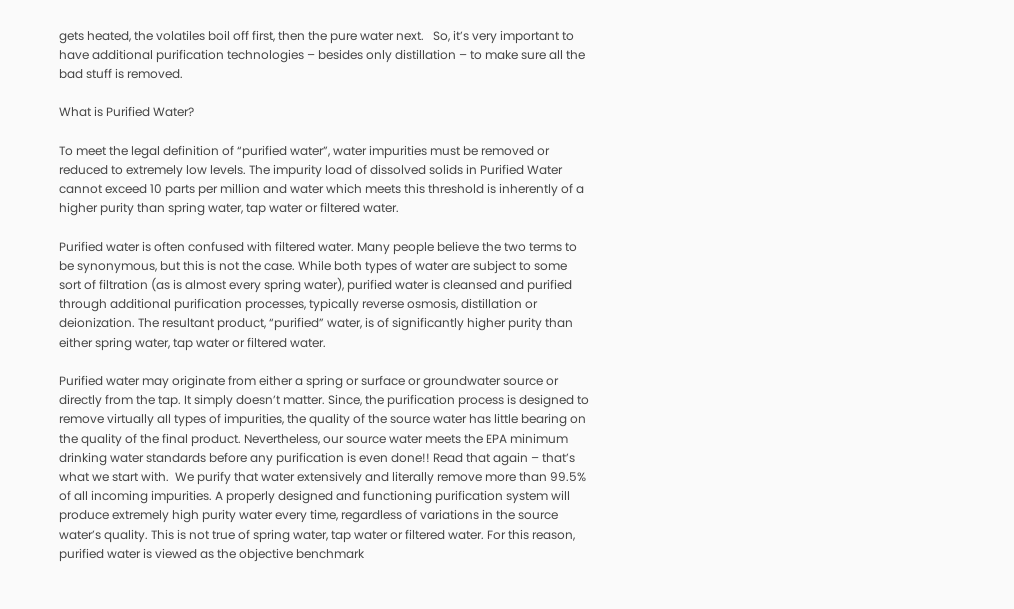gets heated, the volatiles boil off first, then the pure water next.   So, it’s very important to have additional purification technologies – besides only distillation – to make sure all the bad stuff is removed.

What is Purified Water?

To meet the legal definition of “purified water”, water impurities must be removed or reduced to extremely low levels. The impurity load of dissolved solids in Purified Water cannot exceed 10 parts per million and water which meets this threshold is inherently of a higher purity than spring water, tap water or filtered water.

Purified water is often confused with filtered water. Many people believe the two terms to be synonymous, but this is not the case. While both types of water are subject to some sort of filtration (as is almost every spring water), purified water is cleansed and purified through additional purification processes, typically reverse osmosis, distillation or deionization. The resultant product, “purified” water, is of significantly higher purity than either spring water, tap water or filtered water.

Purified water may originate from either a spring or surface or groundwater source or directly from the tap. It simply doesn’t matter. Since, the purification process is designed to remove virtually all types of impurities, the quality of the source water has little bearing on the quality of the final product. Nevertheless, our source water meets the EPA minimum drinking water standards before any purification is even done!! Read that again – that’s what we start with.  We purify that water extensively and literally remove more than 99.5% of all incoming impurities. A properly designed and functioning purification system will produce extremely high purity water every time, regardless of variations in the source water’s quality. This is not true of spring water, tap water or filtered water. For this reason, purified water is viewed as the objective benchmark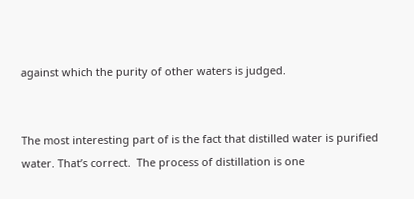against which the purity of other waters is judged.


The most interesting part of is the fact that distilled water is purified water. That’s correct.  The process of distillation is one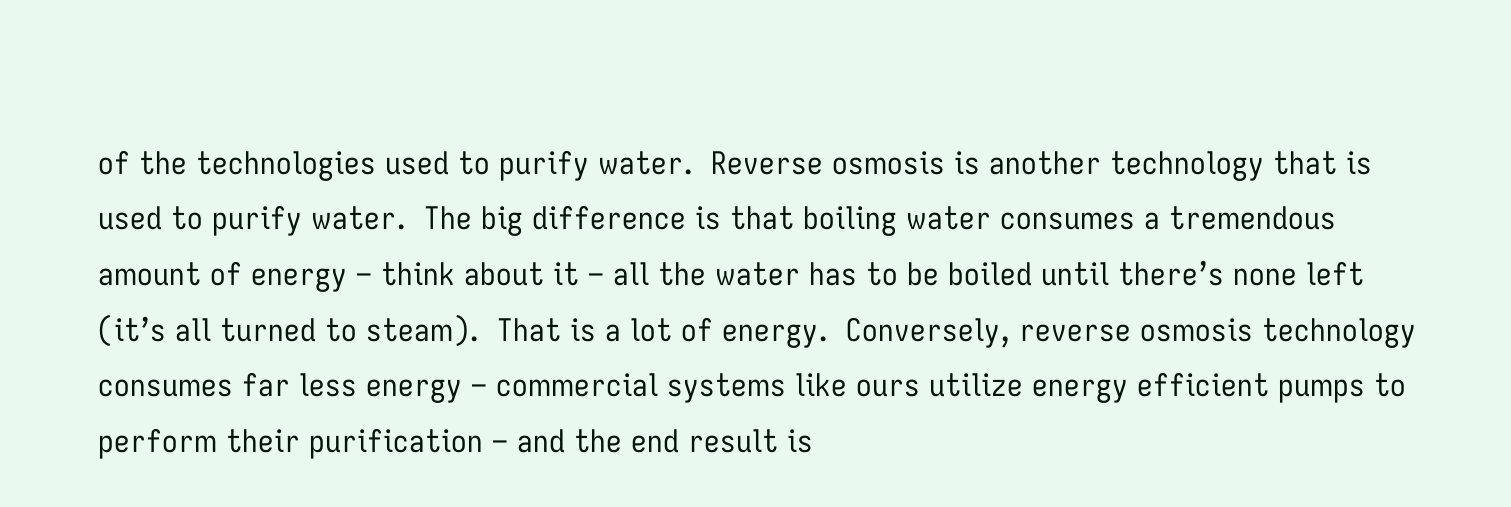of the technologies used to purify water.  Reverse osmosis is another technology that is used to purify water.  The big difference is that boiling water consumes a tremendous amount of energy – think about it – all the water has to be boiled until there’s none left (it’s all turned to steam).  That is a lot of energy.  Conversely, reverse osmosis technology consumes far less energy – commercial systems like ours utilize energy efficient pumps to perform their purification – and the end result is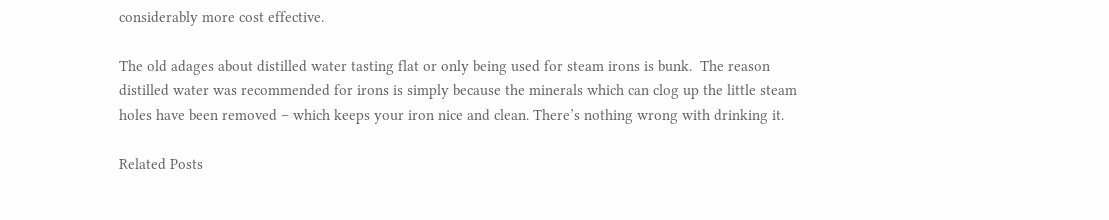considerably more cost effective.

The old adages about distilled water tasting flat or only being used for steam irons is bunk.  The reason distilled water was recommended for irons is simply because the minerals which can clog up the little steam holes have been removed – which keeps your iron nice and clean. There’s nothing wrong with drinking it.

Related Posts